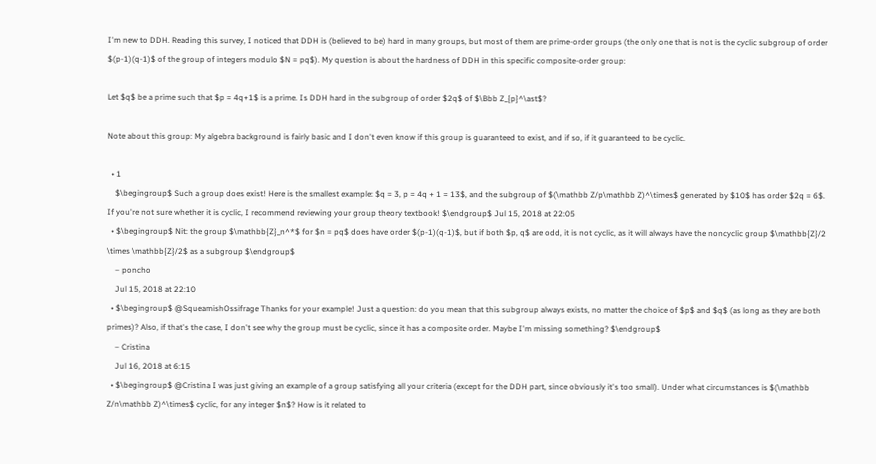I'm new to DDH. Reading this survey, I noticed that DDH is (believed to be) hard in many groups, but most of them are prime-order groups (the only one that is not is the cyclic subgroup of order $(p-1)(q-1)$ of the group of integers modulo $N = pq$). My question is about the hardness of DDH in this specific composite-order group:

Let $q$ be a prime such that $p = 4q+1$ is a prime. Is DDH hard in the subgroup of order $2q$ of $\Bbb Z_{p}^\ast$?

Note about this group: My algebra background is fairly basic and I don't even know if this group is guaranteed to exist, and if so, if it guaranteed to be cyclic.

  • 1
    $\begingroup$ Such a group does exist! Here is the smallest example: $q = 3, p = 4q + 1 = 13$, and the subgroup of $(\mathbb Z/p\mathbb Z)^\times$ generated by $10$ has order $2q = 6$. If you're not sure whether it is cyclic, I recommend reviewing your group theory textbook! $\endgroup$ Jul 15, 2018 at 22:05
  • $\begingroup$ Nit: the group $\mathbb{Z}_n^*$ for $n = pq$ does have order $(p-1)(q-1)$, but if both $p, q$ are odd, it is not cyclic, as it will always have the noncyclic group $\mathbb{Z}/2 \times \mathbb{Z}/2$ as a subgroup $\endgroup$
    – poncho
    Jul 15, 2018 at 22:10
  • $\begingroup$ @SqueamishOssifrage Thanks for your example! Just a question: do you mean that this subgroup always exists, no matter the choice of $p$ and $q$ (as long as they are both primes)? Also, if that's the case, I don't see why the group must be cyclic, since it has a composite order. Maybe I'm missing something? $\endgroup$
    – Cristina
    Jul 16, 2018 at 6:15
  • $\begingroup$ @Cristina I was just giving an example of a group satisfying all your criteria (except for the DDH part, since obviously it's too small). Under what circumstances is $(\mathbb Z/n\mathbb Z)^\times$ cyclic, for any integer $n$? How is it related to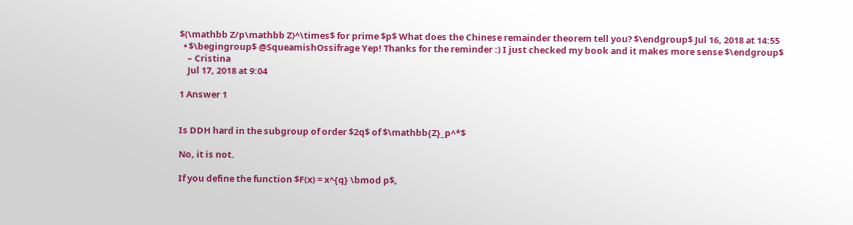$(\mathbb Z/p\mathbb Z)^\times$ for prime $p$ What does the Chinese remainder theorem tell you? $\endgroup$ Jul 16, 2018 at 14:55
  • $\begingroup$ @SqueamishOssifrage Yep! Thanks for the reminder :) I just checked my book and it makes more sense $\endgroup$
    – Cristina
    Jul 17, 2018 at 9:04

1 Answer 1


Is DDH hard in the subgroup of order $2q$ of $\mathbb{Z}_p^*$

No, it is not.

If you define the function $F(x) = x^{q} \bmod p$,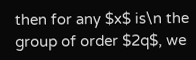then for any $x$ is\n the group of order $2q$, we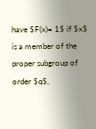have $F(x)= 1$ if $x$ is a member of the proper subgroup of order $q$,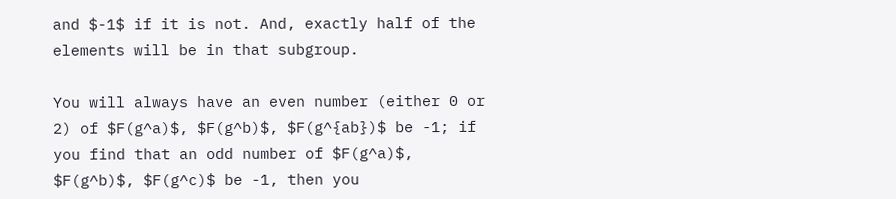and $-1$ if it is not. And, exactly half of the elements will be in that subgroup.

You will always have an even number (either 0 or 2) of $F(g^a)$, $F(g^b)$, $F(g^{ab})$ be -1; if you find that an odd number of $F(g^a)$, $F(g^b)$, $F(g^c)$ be -1, then you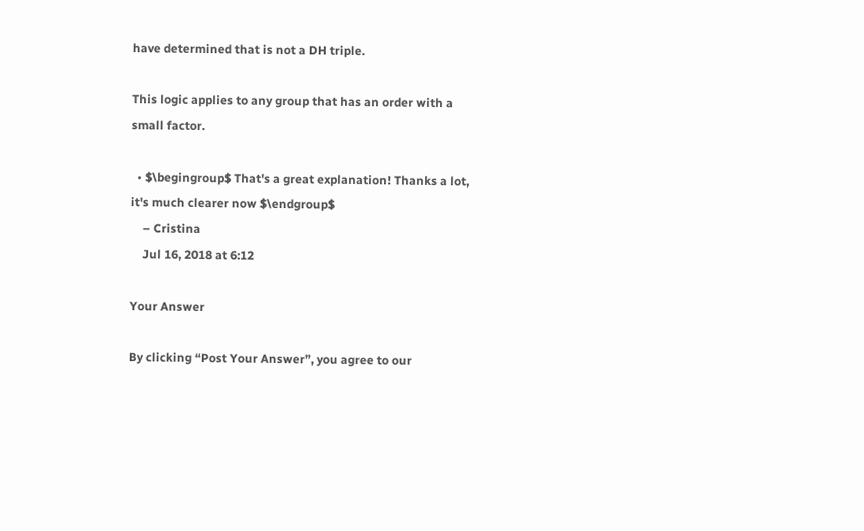have determined that is not a DH triple.

This logic applies to any group that has an order with a small factor.

  • $\begingroup$ That's a great explanation! Thanks a lot, it's much clearer now $\endgroup$
    – Cristina
    Jul 16, 2018 at 6:12

Your Answer

By clicking “Post Your Answer”, you agree to our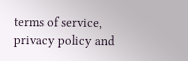terms of service, privacy policy and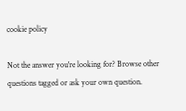cookie policy

Not the answer you're looking for? Browse other questions tagged or ask your own question.